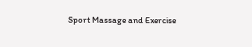Sport Massage and Exercise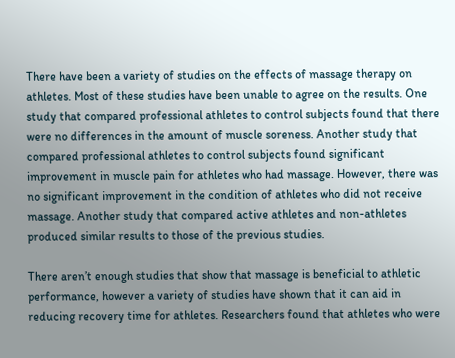There have been a variety of studies on the effects of massage therapy on athletes. Most of these studies have been unable to agree on the results. One study that compared professional athletes to control subjects found that there were no differences in the amount of muscle soreness. Another study that compared professional athletes to control subjects found significant improvement in muscle pain for athletes who had massage. However, there was no significant improvement in the condition of athletes who did not receive massage. Another study that compared active athletes and non-athletes produced similar results to those of the previous studies.

There aren’t enough studies that show that massage is beneficial to athletic performance, however a variety of studies have shown that it can aid in reducing recovery time for athletes. Researchers found that athletes who were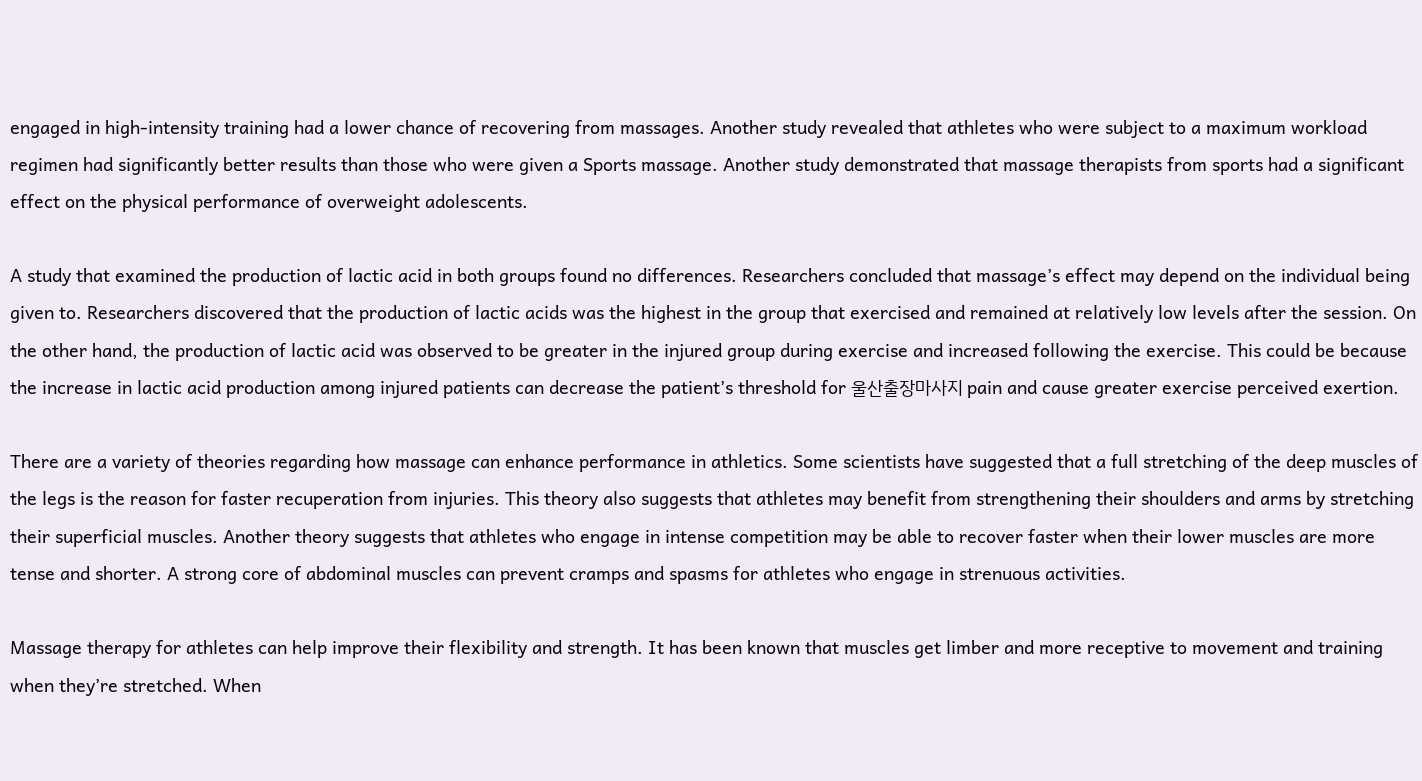engaged in high-intensity training had a lower chance of recovering from massages. Another study revealed that athletes who were subject to a maximum workload regimen had significantly better results than those who were given a Sports massage. Another study demonstrated that massage therapists from sports had a significant effect on the physical performance of overweight adolescents.

A study that examined the production of lactic acid in both groups found no differences. Researchers concluded that massage’s effect may depend on the individual being given to. Researchers discovered that the production of lactic acids was the highest in the group that exercised and remained at relatively low levels after the session. On the other hand, the production of lactic acid was observed to be greater in the injured group during exercise and increased following the exercise. This could be because the increase in lactic acid production among injured patients can decrease the patient’s threshold for 울산출장마사지 pain and cause greater exercise perceived exertion.

There are a variety of theories regarding how massage can enhance performance in athletics. Some scientists have suggested that a full stretching of the deep muscles of the legs is the reason for faster recuperation from injuries. This theory also suggests that athletes may benefit from strengthening their shoulders and arms by stretching their superficial muscles. Another theory suggests that athletes who engage in intense competition may be able to recover faster when their lower muscles are more tense and shorter. A strong core of abdominal muscles can prevent cramps and spasms for athletes who engage in strenuous activities.

Massage therapy for athletes can help improve their flexibility and strength. It has been known that muscles get limber and more receptive to movement and training when they’re stretched. When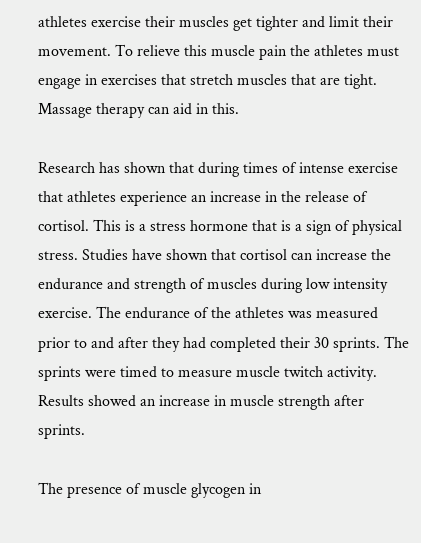athletes exercise their muscles get tighter and limit their movement. To relieve this muscle pain the athletes must engage in exercises that stretch muscles that are tight. Massage therapy can aid in this.

Research has shown that during times of intense exercise that athletes experience an increase in the release of cortisol. This is a stress hormone that is a sign of physical stress. Studies have shown that cortisol can increase the endurance and strength of muscles during low intensity exercise. The endurance of the athletes was measured prior to and after they had completed their 30 sprints. The sprints were timed to measure muscle twitch activity. Results showed an increase in muscle strength after sprints.

The presence of muscle glycogen in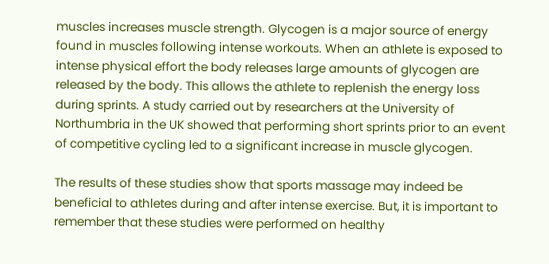muscles increases muscle strength. Glycogen is a major source of energy found in muscles following intense workouts. When an athlete is exposed to intense physical effort the body releases large amounts of glycogen are released by the body. This allows the athlete to replenish the energy loss during sprints. A study carried out by researchers at the University of Northumbria in the UK showed that performing short sprints prior to an event of competitive cycling led to a significant increase in muscle glycogen.

The results of these studies show that sports massage may indeed be beneficial to athletes during and after intense exercise. But, it is important to remember that these studies were performed on healthy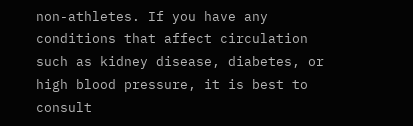non-athletes. If you have any conditions that affect circulation such as kidney disease, diabetes, or high blood pressure, it is best to consult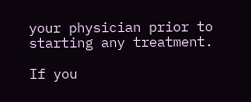your physician prior to starting any treatment.

If you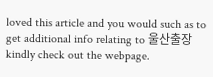loved this article and you would such as to get additional info relating to 울산출장 kindly check out the webpage.